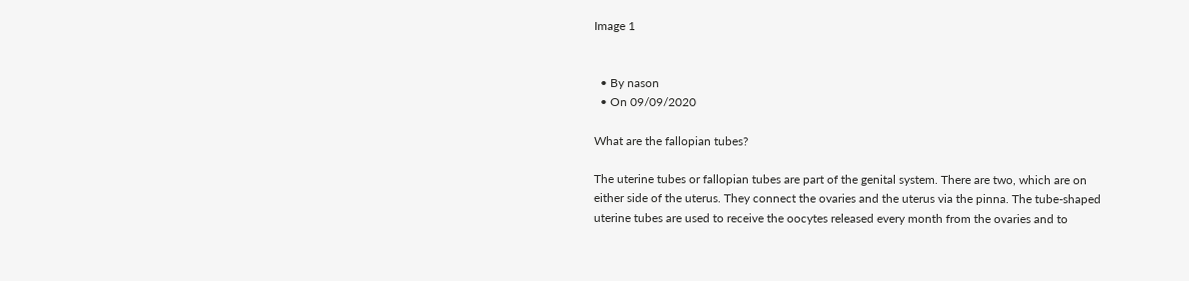Image 1


  • By nason
  • On 09/09/2020

What are the fallopian tubes?

The uterine tubes or fallopian tubes are part of the genital system. There are two, which are on either side of the uterus. They connect the ovaries and the uterus via the pinna. The tube-shaped uterine tubes are used to receive the oocytes released every month from the ovaries and to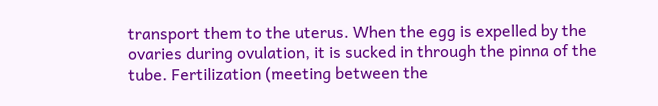transport them to the uterus. When the egg is expelled by the ovaries during ovulation, it is sucked in through the pinna of the tube. Fertilization (meeting between the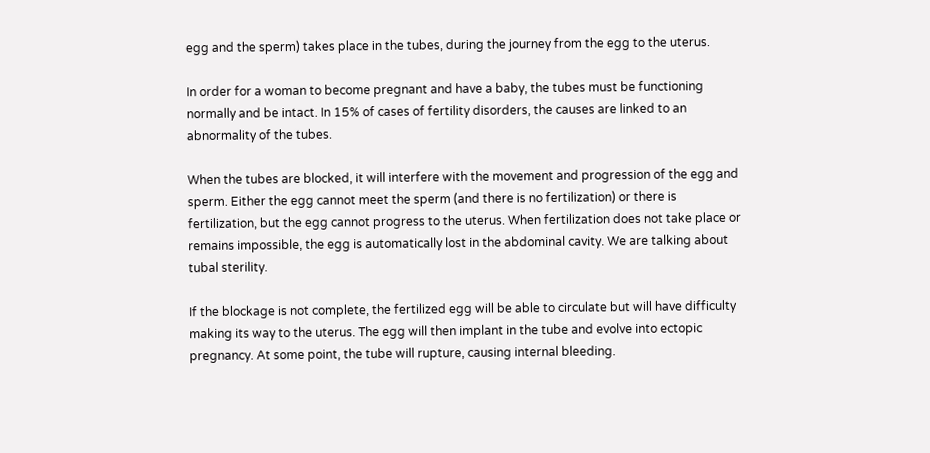egg and the sperm) takes place in the tubes, during the journey from the egg to the uterus.

In order for a woman to become pregnant and have a baby, the tubes must be functioning normally and be intact. In 15% of cases of fertility disorders, the causes are linked to an abnormality of the tubes.

When the tubes are blocked, it will interfere with the movement and progression of the egg and sperm. Either the egg cannot meet the sperm (and there is no fertilization) or there is fertilization, but the egg cannot progress to the uterus. When fertilization does not take place or remains impossible, the egg is automatically lost in the abdominal cavity. We are talking about tubal sterility.

If the blockage is not complete, the fertilized egg will be able to circulate but will have difficulty making its way to the uterus. The egg will then implant in the tube and evolve into ectopic pregnancy. At some point, the tube will rupture, causing internal bleeding.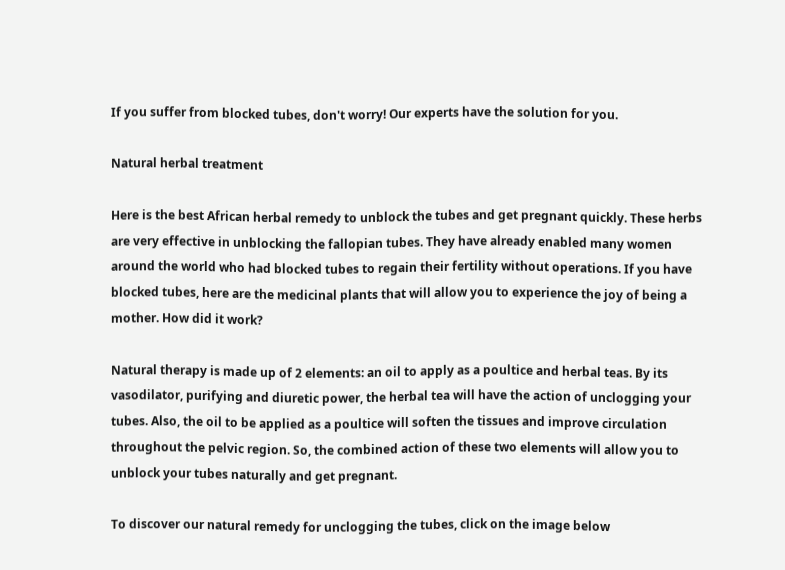If you suffer from blocked tubes, don't worry! Our experts have the solution for you.

Natural herbal treatment

Here is the best African herbal remedy to unblock the tubes and get pregnant quickly. These herbs are very effective in unblocking the fallopian tubes. They have already enabled many women around the world who had blocked tubes to regain their fertility without operations. If you have blocked tubes, here are the medicinal plants that will allow you to experience the joy of being a mother. How did it work?

Natural therapy is made up of 2 elements: an oil to apply as a poultice and herbal teas. By its vasodilator, purifying and diuretic power, the herbal tea will have the action of unclogging your tubes. Also, the oil to be applied as a poultice will soften the tissues and improve circulation throughout the pelvic region. So, the combined action of these two elements will allow you to unblock your tubes naturally and get pregnant.

To discover our natural remedy for unclogging the tubes, click on the image below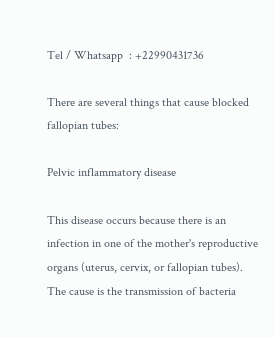Tel / Whatsapp  : +22990431736

There are several things that cause blocked fallopian tubes:

Pelvic inflammatory disease

This disease occurs because there is an infection in one of the mother's reproductive organs (uterus, cervix, or fallopian tubes). The cause is the transmission of bacteria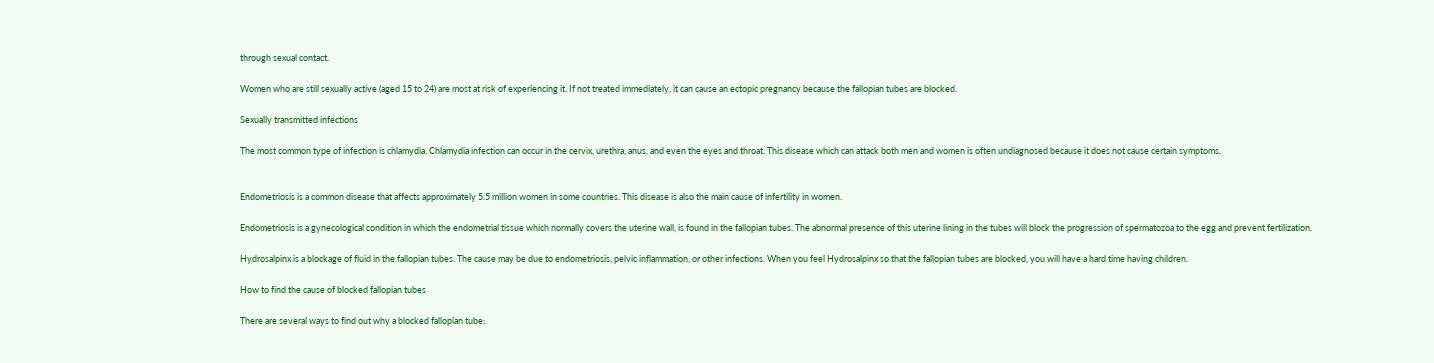through sexual contact.

Women who are still sexually active (aged 15 to 24) are most at risk of experiencing it. If not treated immediately, it can cause an ectopic pregnancy because the fallopian tubes are blocked.

Sexually transmitted infections

The most common type of infection is chlamydia. Chlamydia infection can occur in the cervix, urethra, anus, and even the eyes and throat. This disease which can attack both men and women is often undiagnosed because it does not cause certain symptoms.


Endometriosis is a common disease that affects approximately 5.5 million women in some countries. This disease is also the main cause of infertility in women.

Endometriosis is a gynecological condition in which the endometrial tissue which normally covers the uterine wall, is found in the fallopian tubes. The abnormal presence of this uterine lining in the tubes will block the progression of spermatozoa to the egg and prevent fertilization.

Hydrosalpinx is a blockage of fluid in the fallopian tubes. The cause may be due to endometriosis, pelvic inflammation, or other infections. When you feel Hydrosalpinx so that the fallopian tubes are blocked, you will have a hard time having children.

How to find the cause of blocked fallopian tubes

There are several ways to find out why a blocked fallopian tube: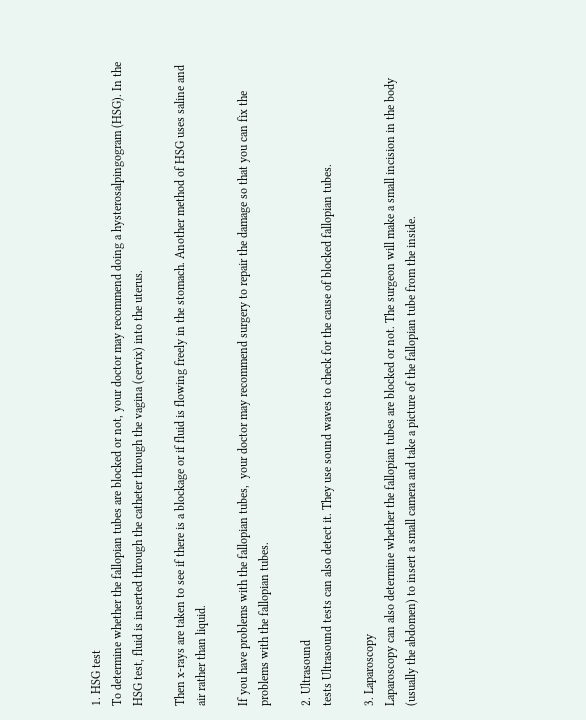1. HSG test
To determine whether the fallopian tubes are blocked or not, your doctor may recommend doing a hysterosalpingogram (HSG). In the HSG test, fluid is inserted through the catheter through the vagina (cervix) into the uterus.

Then x-rays are taken to see if there is a blockage or if fluid is flowing freely in the stomach. Another method of HSG uses saline and air rather than liquid.

If you have problems with the fallopian tubes,  your doctor may recommend surgery to repair the damage so that you can fix the problems with the fallopian tubes.

2. Ultrasound
tests Ultrasound tests can also detect it. They use sound waves to check for the cause of blocked fallopian tubes.

3. Laparoscopy
Laparoscopy can also determine whether the fallopian tubes are blocked or not. The surgeon will make a small incision in the body (usually the abdomen) to insert a small camera and take a picture of the fallopian tube from the inside.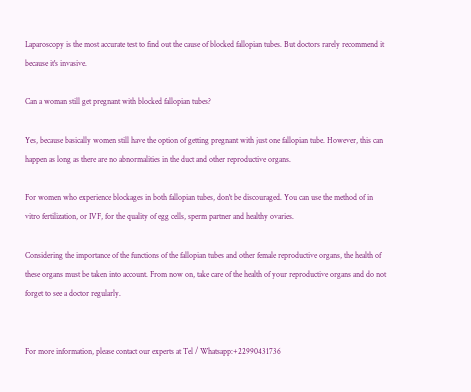Laparoscopy is the most accurate test to find out the cause of blocked fallopian tubes. But doctors rarely recommend it because it's invasive.

Can a woman still get pregnant with blocked fallopian tubes?

Yes, because basically women still have the option of getting pregnant with just one fallopian tube. However, this can happen as long as there are no abnormalities in the duct and other reproductive organs.

For women who experience blockages in both fallopian tubes, don't be discouraged. You can use the method of in vitro fertilization, or IVF, for the quality of egg cells, sperm partner and healthy ovaries.

Considering the importance of the functions of the fallopian tubes and other female reproductive organs, the health of these organs must be taken into account. From now on, take care of the health of your reproductive organs and do not forget to see a doctor regularly.


For more information, please contact our experts at Tel / Whatsapp:+22990431736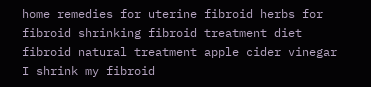home remedies for uterine fibroid herbs for fibroid shrinking fibroid treatment diet fibroid natural treatment apple cider vinegar I shrink my fibroid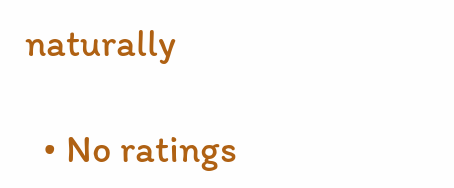naturally

  • No ratings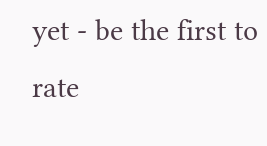yet - be the first to rate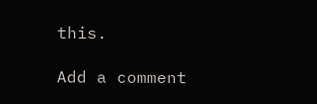this.

Add a comment